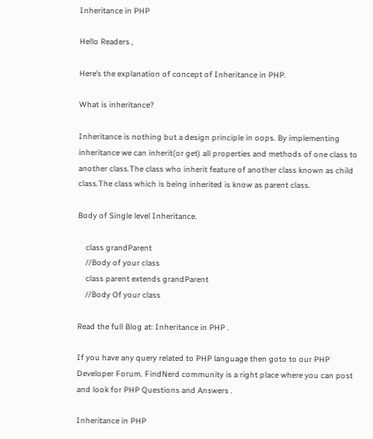Inheritance in PHP

Hello Readers ,

Here’s the explanation of concept of Inheritance in PHP.

What is inheritance?

Inheritance is nothing but a design principle in oops. By implementing inheritance we can inherit(or get) all properties and methods of one class to another class.The class who inherit feature of another class known as child class.The class which is being inherited is know as parent class.

Body of Single level Inheritance.

    class grandParent
    //Body of your class
    class parent extends grandParent
    //Body Of your class

Read the full Blog at: Inheritance in PHP .

If you have any query related to PHP language then goto to our PHP Developer Forum. FindNerd community is a right place where you can post and look for PHP Questions and Answers .

Inheritance in PHP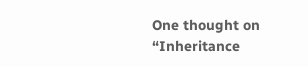One thought on “Inheritance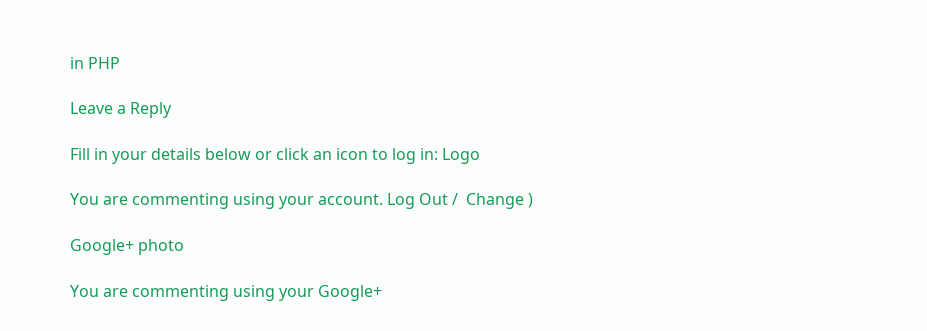in PHP

Leave a Reply

Fill in your details below or click an icon to log in: Logo

You are commenting using your account. Log Out /  Change )

Google+ photo

You are commenting using your Google+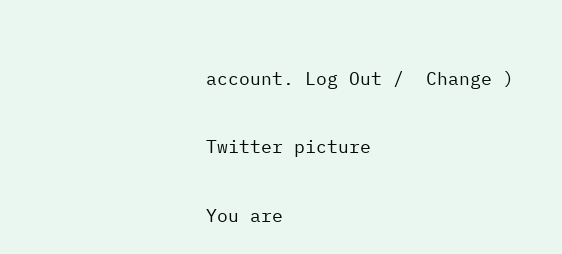account. Log Out /  Change )

Twitter picture

You are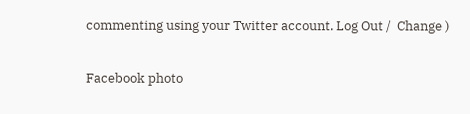commenting using your Twitter account. Log Out /  Change )

Facebook photo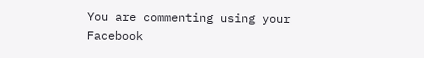You are commenting using your Facebook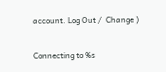account. Log Out /  Change )


Connecting to %s